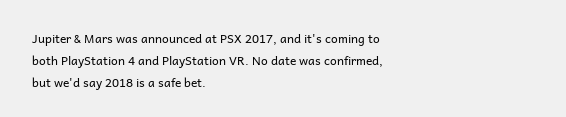Jupiter & Mars was announced at PSX 2017, and it's coming to both PlayStation 4 and PlayStation VR. No date was confirmed, but we'd say 2018 is a safe bet.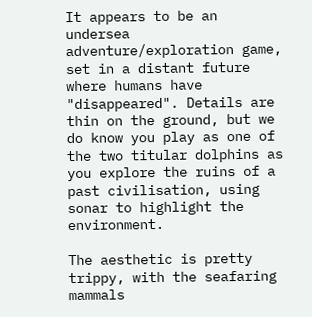It appears to be an undersea adventure/exploration game, set in a distant future where humans have "disappeared". Details are thin on the ground, but we do know you play as one of the two titular dolphins as you explore the ruins of a past civilisation, using sonar to highlight the environment.

The aesthetic is pretty trippy, with the seafaring mammals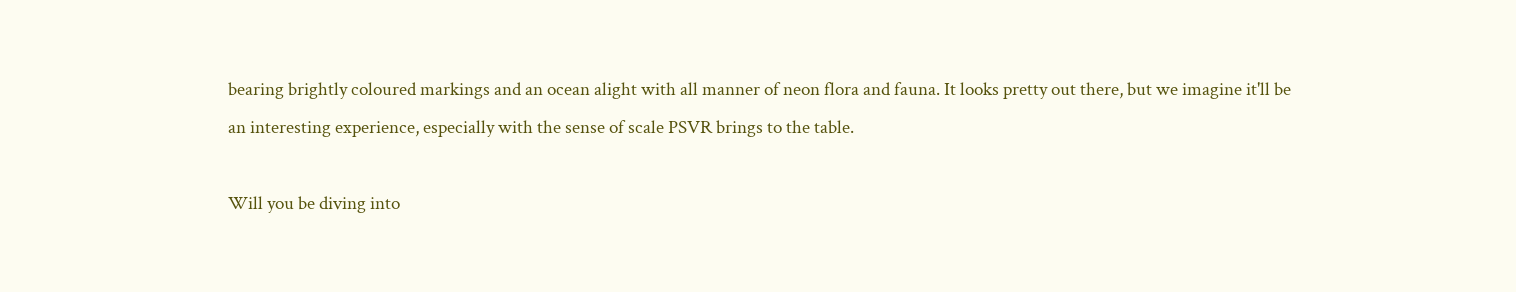bearing brightly coloured markings and an ocean alight with all manner of neon flora and fauna. It looks pretty out there, but we imagine it'll be an interesting experience, especially with the sense of scale PSVR brings to the table.

Will you be diving into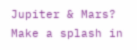Jupiter & Mars? Make a splash in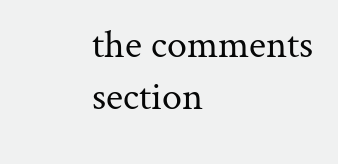the comments section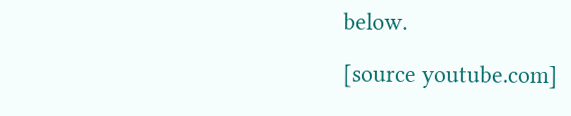below.

[source youtube.com]